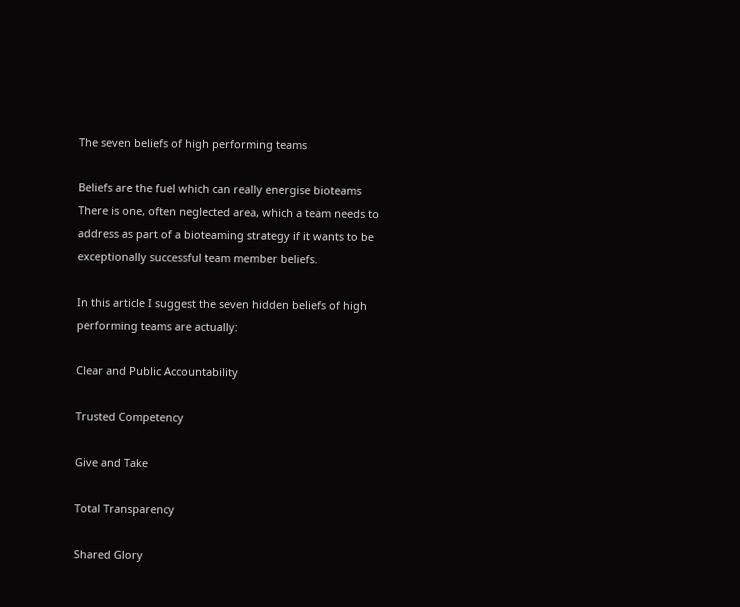The seven beliefs of high performing teams

Beliefs are the fuel which can really energise bioteams
There is one, often neglected area, which a team needs to address as part of a bioteaming strategy if it wants to be exceptionally successful team member beliefs.

In this article I suggest the seven hidden beliefs of high performing teams are actually:

Clear and Public Accountability

Trusted Competency

Give and Take

Total Transparency

Shared Glory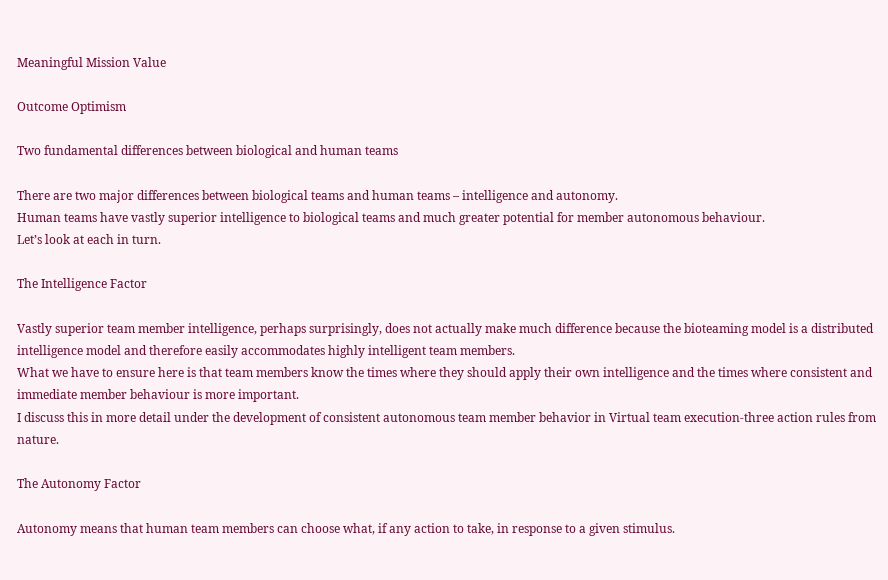Meaningful Mission Value

Outcome Optimism

Two fundamental differences between biological and human teams

There are two major differences between biological teams and human teams – intelligence and autonomy.
Human teams have vastly superior intelligence to biological teams and much greater potential for member autonomous behaviour.
Let’s look at each in turn.

The Intelligence Factor

Vastly superior team member intelligence, perhaps surprisingly, does not actually make much difference because the bioteaming model is a distributed intelligence model and therefore easily accommodates highly intelligent team members.
What we have to ensure here is that team members know the times where they should apply their own intelligence and the times where consistent and immediate member behaviour is more important.
I discuss this in more detail under the development of consistent autonomous team member behavior in Virtual team execution-three action rules from nature.

The Autonomy Factor

Autonomy means that human team members can choose what, if any action to take, in response to a given stimulus.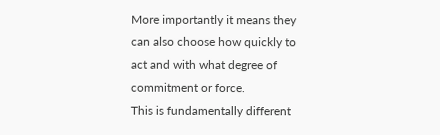More importantly it means they can also choose how quickly to act and with what degree of commitment or force.
This is fundamentally different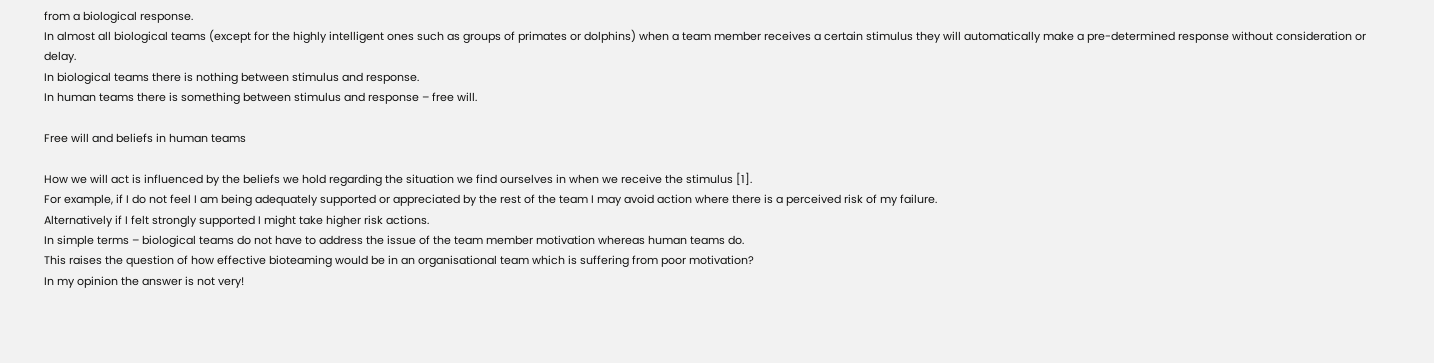from a biological response.
In almost all biological teams (except for the highly intelligent ones such as groups of primates or dolphins) when a team member receives a certain stimulus they will automatically make a pre-determined response without consideration or delay.
In biological teams there is nothing between stimulus and response.
In human teams there is something between stimulus and response – free will.

Free will and beliefs in human teams

How we will act is influenced by the beliefs we hold regarding the situation we find ourselves in when we receive the stimulus [1].
For example, if I do not feel I am being adequately supported or appreciated by the rest of the team I may avoid action where there is a perceived risk of my failure.
Alternatively if I felt strongly supported I might take higher risk actions.
In simple terms – biological teams do not have to address the issue of the team member motivation whereas human teams do.
This raises the question of how effective bioteaming would be in an organisational team which is suffering from poor motivation?
In my opinion the answer is not very!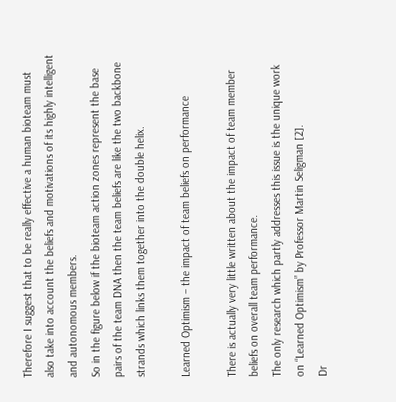Therefore I suggest that to be really effective a human bioteam must also take into account the beliefs and motivations of its highly intelligent and autonomous members.
So in the figure below if the bioteam action zones represent the base pairs of the team DNA then the team beliefs are like the two backbone strands which links them together into the double helix.

Learned Optimism – the impact of team beliefs on performance

There is actually very little written about the impact of team member beliefs on overall team performance.
The only research which partly addresses this issue is the unique work on “Learned Optimism” by Professor Martin Seligman [2].
Dr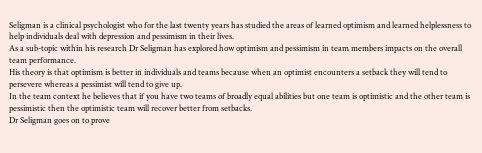Seligman is a clinical psychologist who for the last twenty years has studied the areas of learned optimism and learned helplessness to help individuals deal with depression and pessimism in their lives.
As a sub-topic within his research Dr Seligman has explored how optimism and pessimism in team members impacts on the overall team performance.
His theory is that optimism is better in individuals and teams because when an optimist encounters a setback they will tend to persevere whereas a pessimist will tend to give up.
In the team context he believes that if you have two teams of broadly equal abilities but one team is optimistic and the other team is pessimistic then the optimistic team will recover better from setbacks.
Dr Seligman goes on to prove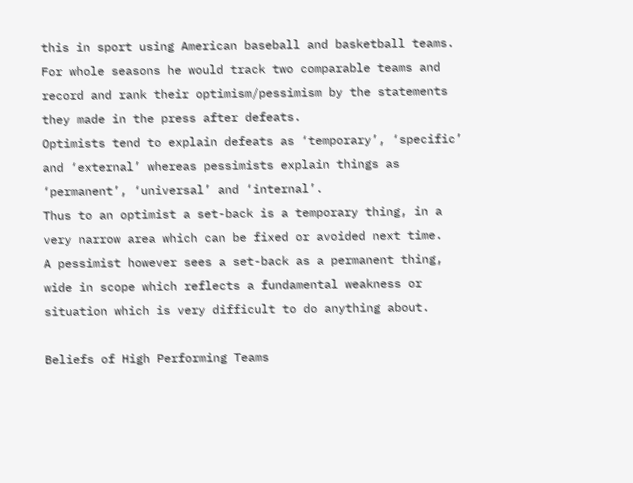this in sport using American baseball and basketball teams.
For whole seasons he would track two comparable teams and record and rank their optimism/pessimism by the statements they made in the press after defeats.
Optimists tend to explain defeats as ‘temporary’, ‘specific’ and ‘external’ whereas pessimists explain things as ‘permanent’, ‘universal’ and ‘internal’.
Thus to an optimist a set-back is a temporary thing, in a very narrow area which can be fixed or avoided next time.
A pessimist however sees a set-back as a permanent thing, wide in scope which reflects a fundamental weakness or situation which is very difficult to do anything about.

Beliefs of High Performing Teams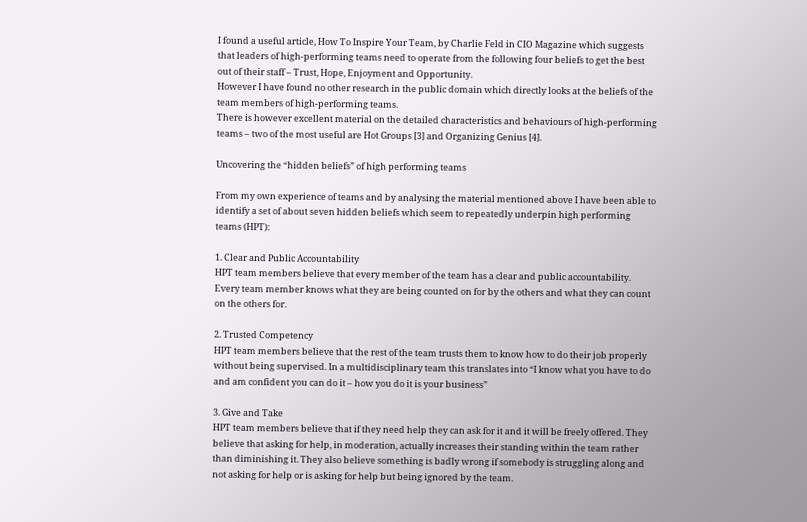I found a useful article, How To Inspire Your Team, by Charlie Feld in CIO Magazine which suggests that leaders of high-performing teams need to operate from the following four beliefs to get the best out of their staff – Trust, Hope, Enjoyment and Opportunity.
However I have found no other research in the public domain which directly looks at the beliefs of the team members of high-performing teams.
There is however excellent material on the detailed characteristics and behaviours of high-performing teams – two of the most useful are Hot Groups [3] and Organizing Genius [4].

Uncovering the “hidden beliefs” of high performing teams

From my own experience of teams and by analysing the material mentioned above I have been able to identify a set of about seven hidden beliefs which seem to repeatedly underpin high performing teams (HPT):

1. Clear and Public Accountability
HPT team members believe that every member of the team has a clear and public accountability. Every team member knows what they are being counted on for by the others and what they can count on the others for.

2. Trusted Competency
HPT team members believe that the rest of the team trusts them to know how to do their job properly without being supervised. In a multidisciplinary team this translates into “I know what you have to do and am confident you can do it – how you do it is your business”

3. Give and Take
HPT team members believe that if they need help they can ask for it and it will be freely offered. They believe that asking for help, in moderation, actually increases their standing within the team rather than diminishing it. They also believe something is badly wrong if somebody is struggling along and not asking for help or is asking for help but being ignored by the team.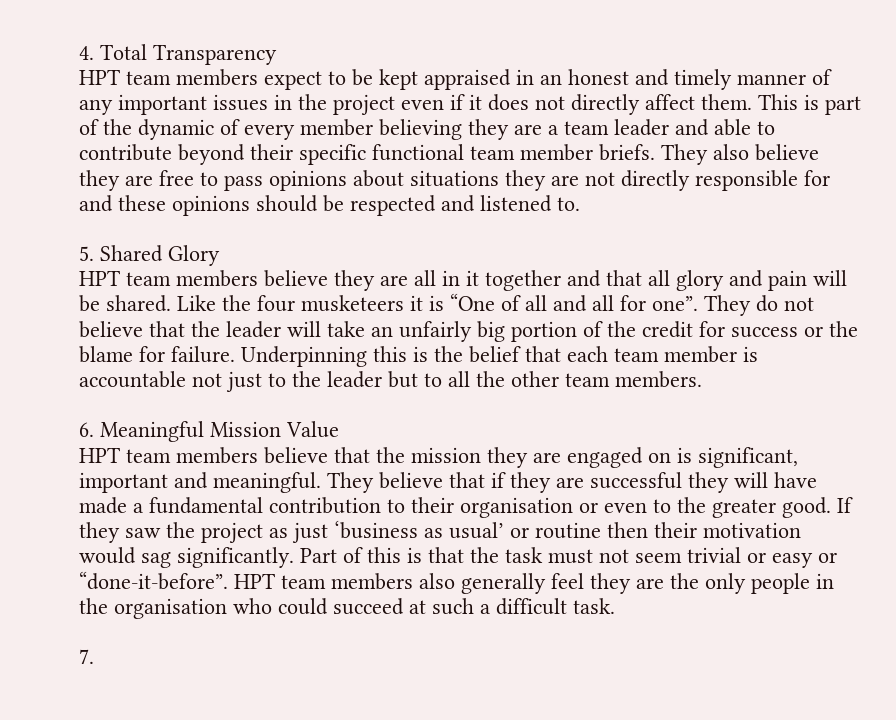4. Total Transparency
HPT team members expect to be kept appraised in an honest and timely manner of any important issues in the project even if it does not directly affect them. This is part of the dynamic of every member believing they are a team leader and able to contribute beyond their specific functional team member briefs. They also believe they are free to pass opinions about situations they are not directly responsible for and these opinions should be respected and listened to.

5. Shared Glory
HPT team members believe they are all in it together and that all glory and pain will be shared. Like the four musketeers it is “One of all and all for one”. They do not believe that the leader will take an unfairly big portion of the credit for success or the blame for failure. Underpinning this is the belief that each team member is accountable not just to the leader but to all the other team members.

6. Meaningful Mission Value
HPT team members believe that the mission they are engaged on is significant, important and meaningful. They believe that if they are successful they will have made a fundamental contribution to their organisation or even to the greater good. If they saw the project as just ‘business as usual’ or routine then their motivation would sag significantly. Part of this is that the task must not seem trivial or easy or “done-it-before”. HPT team members also generally feel they are the only people in the organisation who could succeed at such a difficult task.

7.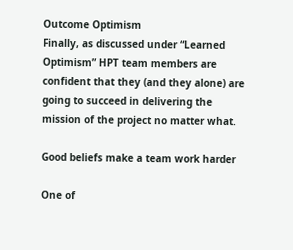Outcome Optimism
Finally, as discussed under “Learned Optimism” HPT team members are confident that they (and they alone) are going to succeed in delivering the mission of the project no matter what.

Good beliefs make a team work harder

One of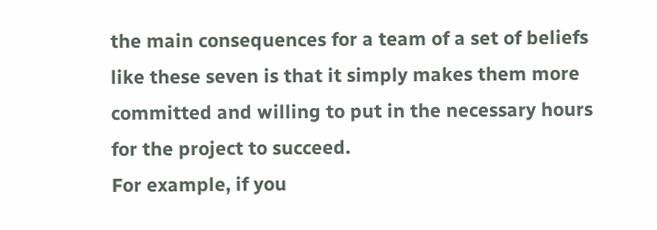the main consequences for a team of a set of beliefs like these seven is that it simply makes them more committed and willing to put in the necessary hours for the project to succeed.
For example, if you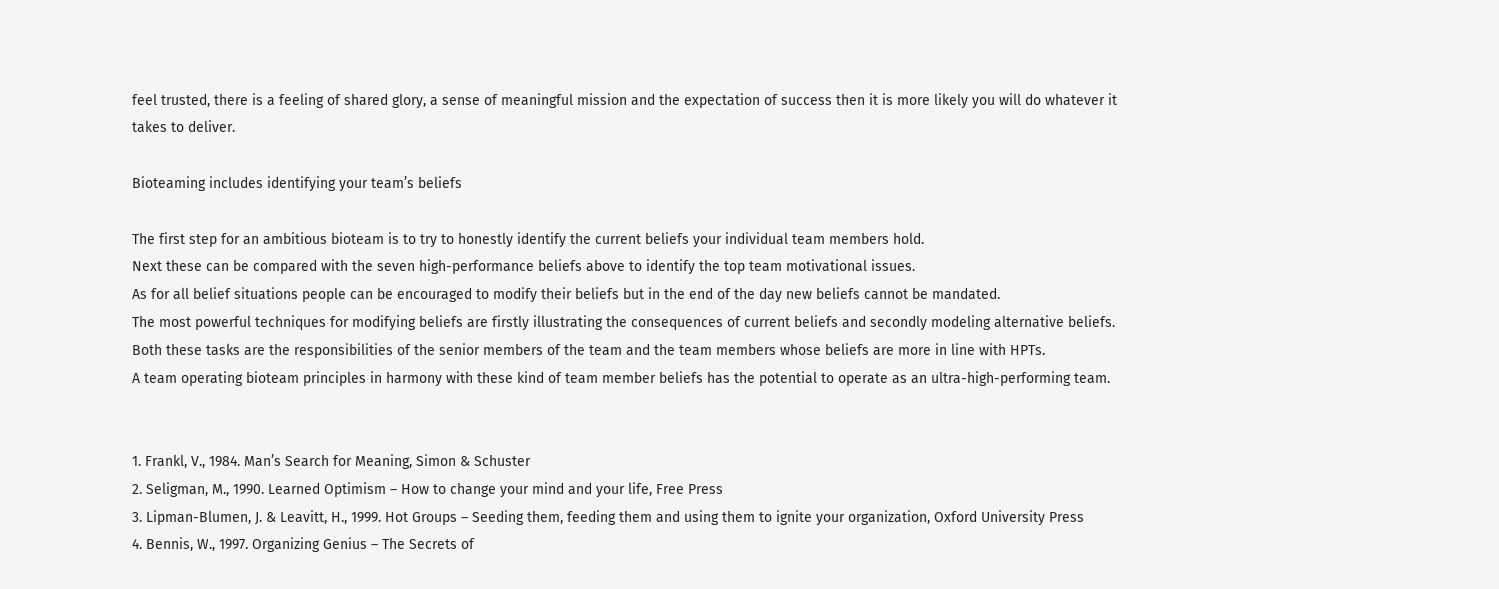feel trusted, there is a feeling of shared glory, a sense of meaningful mission and the expectation of success then it is more likely you will do whatever it takes to deliver.

Bioteaming includes identifying your team’s beliefs

The first step for an ambitious bioteam is to try to honestly identify the current beliefs your individual team members hold.
Next these can be compared with the seven high-performance beliefs above to identify the top team motivational issues.
As for all belief situations people can be encouraged to modify their beliefs but in the end of the day new beliefs cannot be mandated.
The most powerful techniques for modifying beliefs are firstly illustrating the consequences of current beliefs and secondly modeling alternative beliefs.
Both these tasks are the responsibilities of the senior members of the team and the team members whose beliefs are more in line with HPTs.
A team operating bioteam principles in harmony with these kind of team member beliefs has the potential to operate as an ultra-high-performing team.


1. Frankl, V., 1984. Man’s Search for Meaning, Simon & Schuster
2. Seligman, M., 1990. Learned Optimism – How to change your mind and your life, Free Press
3. Lipman-Blumen, J. & Leavitt, H., 1999. Hot Groups – Seeding them, feeding them and using them to ignite your organization, Oxford University Press
4. Bennis, W., 1997. Organizing Genius – The Secrets of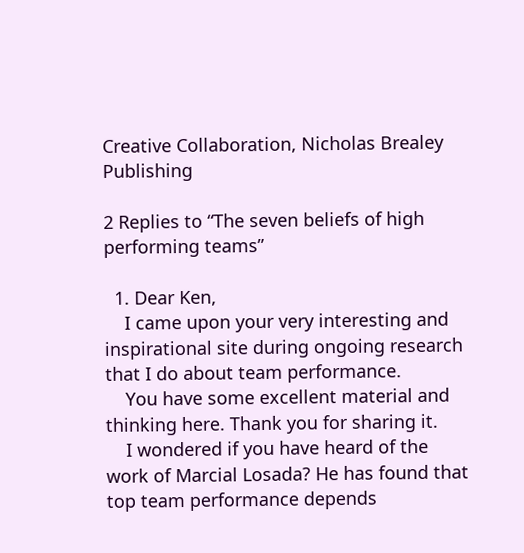Creative Collaboration, Nicholas Brealey Publishing

2 Replies to “The seven beliefs of high performing teams”

  1. Dear Ken,
    I came upon your very interesting and inspirational site during ongoing research that I do about team performance.
    You have some excellent material and thinking here. Thank you for sharing it.
    I wondered if you have heard of the work of Marcial Losada? He has found that top team performance depends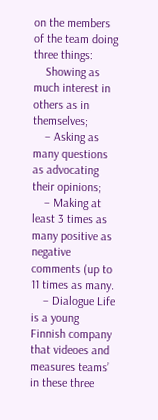on the members of the team doing three things:
    Showing as much interest in others as in themselves;
    – Asking as many questions as advocating their opinions;
    – Making at least 3 times as many positive as negative comments (up to 11 times as many.
    – Dialogue Life is a young Finnish company that videoes and measures teams’ in these three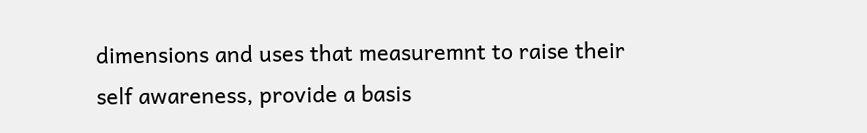dimensions and uses that measuremnt to raise their self awareness, provide a basis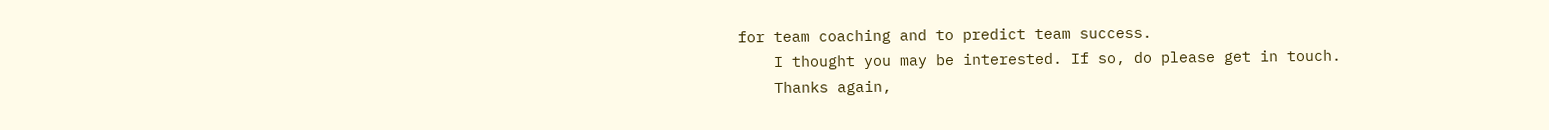for team coaching and to predict team success.
    I thought you may be interested. If so, do please get in touch.
    Thanks again,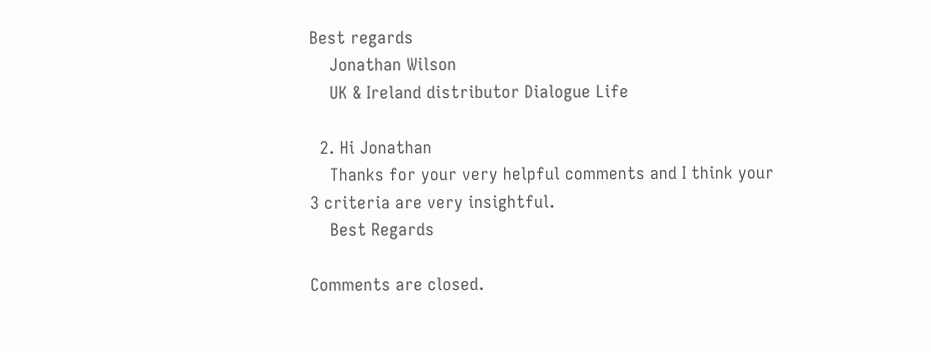Best regards
    Jonathan Wilson
    UK & Ireland distributor Dialogue Life

  2. Hi Jonathan
    Thanks for your very helpful comments and I think your 3 criteria are very insightful.
    Best Regards

Comments are closed.